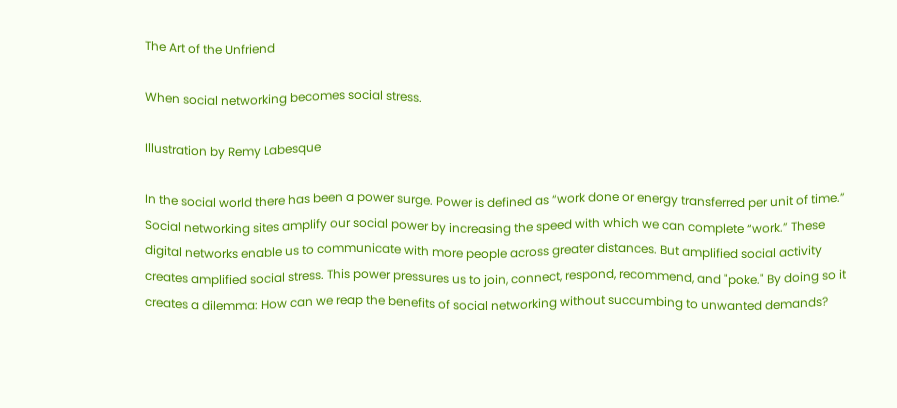The Art of the Unfriend

When social networking becomes social stress.

Illustration by Remy Labesque

In the social world there has been a power surge. Power is defined as “work done or energy transferred per unit of time.” Social networking sites amplify our social power by increasing the speed with which we can complete “work.” These digital networks enable us to communicate with more people across greater distances. But amplified social activity creates amplified social stress. This power pressures us to join, connect, respond, recommend, and "poke." By doing so it creates a dilemma: How can we reap the benefits of social networking without succumbing to unwanted demands?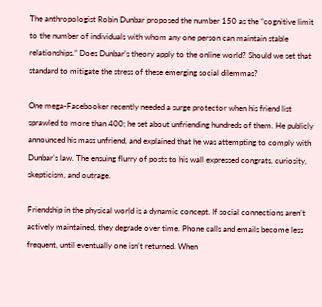The anthropologist Robin Dunbar proposed the number 150 as the “cognitive limit to the number of individuals with whom any one person can maintain stable relationships.” Does Dunbar’s theory apply to the online world? Should we set that standard to mitigate the stress of these emerging social dilemmas?

One mega-Facebooker recently needed a surge protector when his friend list sprawled to more than 400; he set about unfriending hundreds of them. He publicly announced his mass unfriend, and explained that he was attempting to comply with Dunbar’s law. The ensuing flurry of posts to his wall expressed congrats, curiosity, skepticism, and outrage.

Friendship in the physical world is a dynamic concept. If social connections aren’t actively maintained, they degrade over time. Phone calls and emails become less frequent, until eventually one isn’t returned. When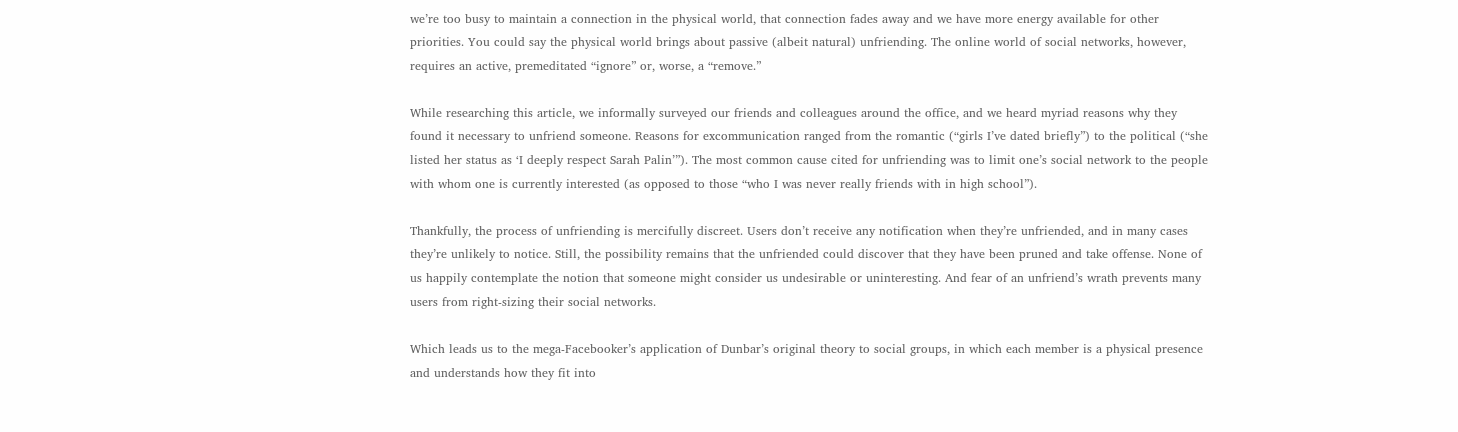we’re too busy to maintain a connection in the physical world, that connection fades away and we have more energy available for other priorities. You could say the physical world brings about passive (albeit natural) unfriending. The online world of social networks, however, requires an active, premeditated “ignore” or, worse, a “remove.”

While researching this article, we informally surveyed our friends and colleagues around the office, and we heard myriad reasons why they found it necessary to unfriend someone. Reasons for excommunication ranged from the romantic (“girls I’ve dated briefly”) to the political (“she listed her status as ‘I deeply respect Sarah Palin’”). The most common cause cited for unfriending was to limit one’s social network to the people with whom one is currently interested (as opposed to those “who I was never really friends with in high school”).

Thankfully, the process of unfriending is mercifully discreet. Users don’t receive any notification when they’re unfriended, and in many cases they’re unlikely to notice. Still, the possibility remains that the unfriended could discover that they have been pruned and take offense. None of us happily contemplate the notion that someone might consider us undesirable or uninteresting. And fear of an unfriend’s wrath prevents many users from right-sizing their social networks.

Which leads us to the mega-Facebooker’s application of Dunbar’s original theory to social groups, in which each member is a physical presence and understands how they fit into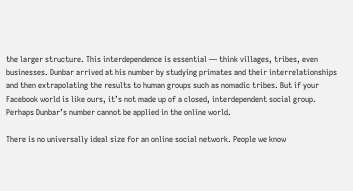the larger structure. This interdependence is essential — think villages, tribes, even businesses. Dunbar arrived at his number by studying primates and their interrelationships and then extrapolating the results to human groups such as nomadic tribes. But if your Facebook world is like ours, it’s not made up of a closed, interdependent social group. Perhaps Dunbar’s number cannot be applied in the online world.

There is no universally ideal size for an online social network. People we know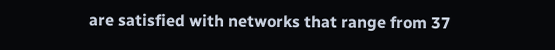are satisfied with networks that range from 37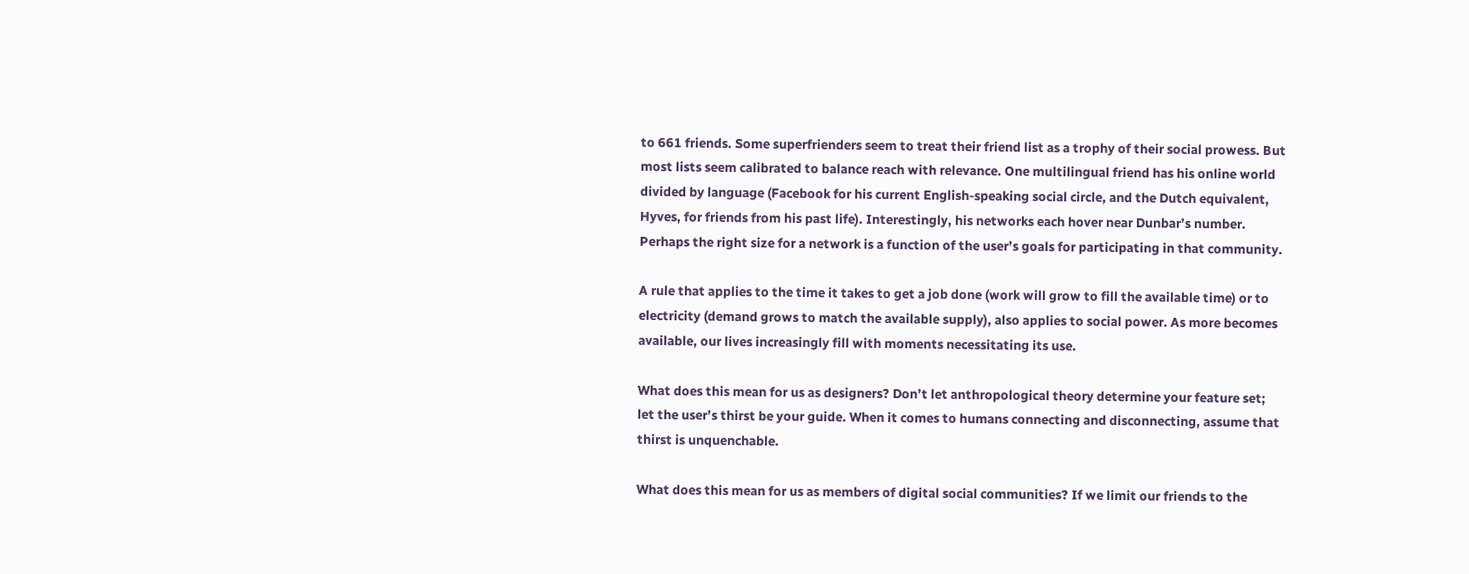to 661 friends. Some superfrienders seem to treat their friend list as a trophy of their social prowess. But most lists seem calibrated to balance reach with relevance. One multilingual friend has his online world divided by language (Facebook for his current English-speaking social circle, and the Dutch equivalent, Hyves, for friends from his past life). Interestingly, his networks each hover near Dunbar’s number. Perhaps the right size for a network is a function of the user’s goals for participating in that community.

A rule that applies to the time it takes to get a job done (work will grow to fill the available time) or to electricity (demand grows to match the available supply), also applies to social power. As more becomes available, our lives increasingly fill with moments necessitating its use.

What does this mean for us as designers? Don’t let anthropological theory determine your feature set; let the user’s thirst be your guide. When it comes to humans connecting and disconnecting, assume that thirst is unquenchable.

What does this mean for us as members of digital social communities? If we limit our friends to the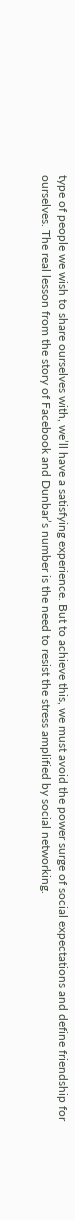type of people we wish to share ourselves with, we’ll have a satisfying experience. But to achieve this, we must avoid the power surge of social expectations and define friendship for ourselves. The real lesson from the story of Facebook and Dunbar’s number is the need to resist the stress amplified by social networking.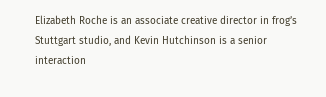Elizabeth Roche is an associate creative director in frog’s Stuttgart studio, and Kevin Hutchinson is a senior interaction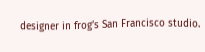designer in frog’s San Francisco studio.